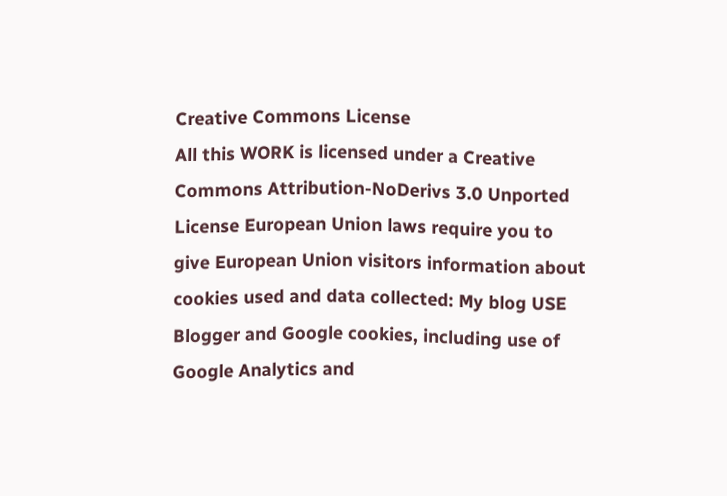Creative Commons License
All this WORK is licensed under a Creative Commons Attribution-NoDerivs 3.0 Unported License European Union laws require you to give European Union visitors information about cookies used and data collected: My blog USE Blogger and Google cookies, including use of Google Analytics and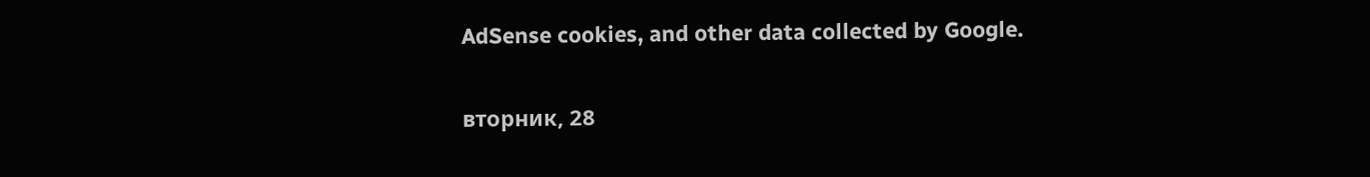AdSense cookies, and other data collected by Google.

вторник, 28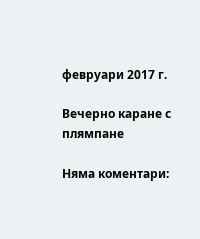февруари 2017 г.

Вечерно каране с плямпане

Няма коментари: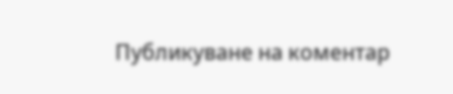Публикуване на коментар